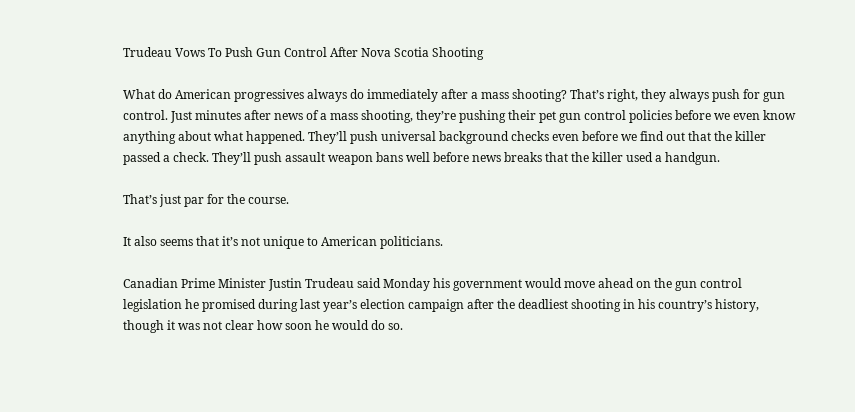Trudeau Vows To Push Gun Control After Nova Scotia Shooting

What do American progressives always do immediately after a mass shooting? That’s right, they always push for gun control. Just minutes after news of a mass shooting, they’re pushing their pet gun control policies before we even know anything about what happened. They’ll push universal background checks even before we find out that the killer passed a check. They’ll push assault weapon bans well before news breaks that the killer used a handgun.

That’s just par for the course.

It also seems that it’s not unique to American politicians.

Canadian Prime Minister Justin Trudeau said Monday his government would move ahead on the gun control legislation he promised during last year’s election campaign after the deadliest shooting in his country’s history, though it was not clear how soon he would do so.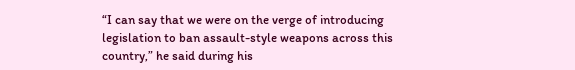“I can say that we were on the verge of introducing legislation to ban assault-style weapons across this country,” he said during his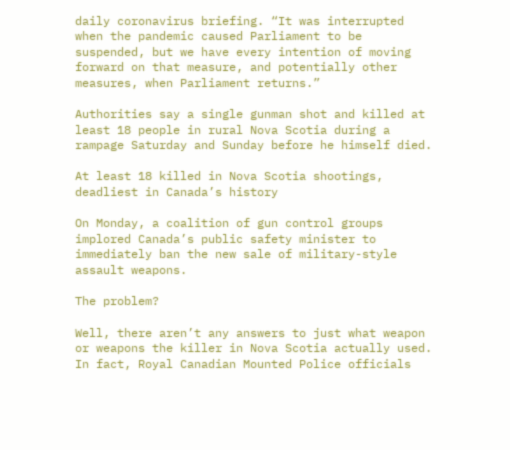daily coronavirus briefing. “It was interrupted when the pandemic caused Parliament to be suspended, but we have every intention of moving forward on that measure, and potentially other measures, when Parliament returns.”

Authorities say a single gunman shot and killed at least 18 people in rural Nova Scotia during a rampage Saturday and Sunday before he himself died.

At least 18 killed in Nova Scotia shootings, deadliest in Canada’s history

On Monday, a coalition of gun control groups implored Canada’s public safety minister to immediately ban the new sale of military-style assault weapons.

The problem?

Well, there aren’t any answers to just what weapon or weapons the killer in Nova Scotia actually used. In fact, Royal Canadian Mounted Police officials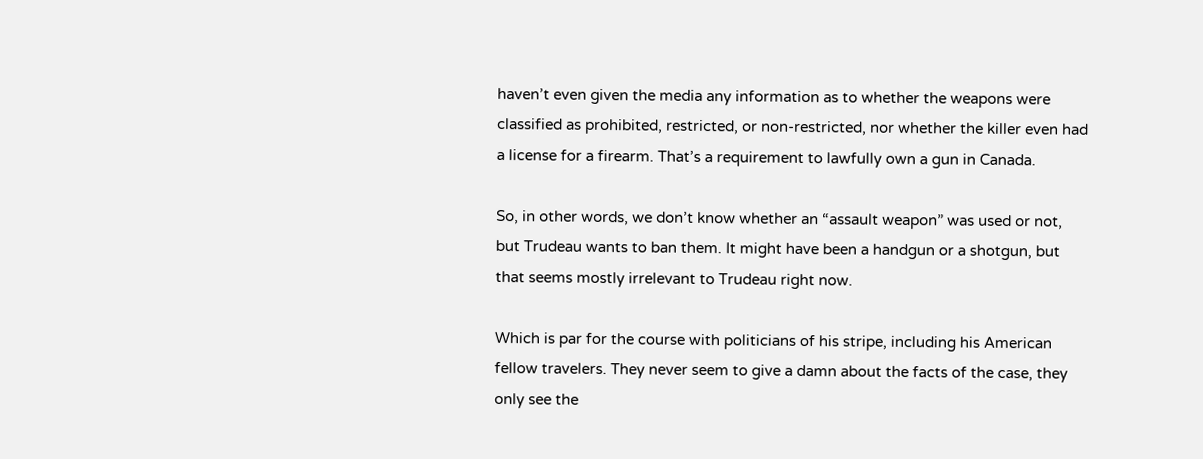haven’t even given the media any information as to whether the weapons were classified as prohibited, restricted, or non-restricted, nor whether the killer even had a license for a firearm. That’s a requirement to lawfully own a gun in Canada.

So, in other words, we don’t know whether an “assault weapon” was used or not, but Trudeau wants to ban them. It might have been a handgun or a shotgun, but that seems mostly irrelevant to Trudeau right now.

Which is par for the course with politicians of his stripe, including his American fellow travelers. They never seem to give a damn about the facts of the case, they only see the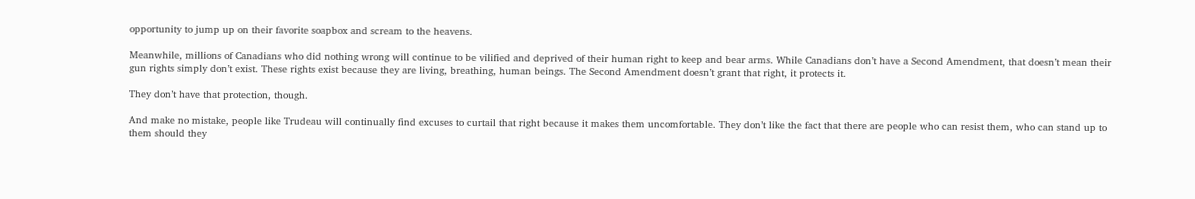opportunity to jump up on their favorite soapbox and scream to the heavens.

Meanwhile, millions of Canadians who did nothing wrong will continue to be vilified and deprived of their human right to keep and bear arms. While Canadians don’t have a Second Amendment, that doesn’t mean their gun rights simply don’t exist. These rights exist because they are living, breathing, human beings. The Second Amendment doesn’t grant that right, it protects it.

They don’t have that protection, though.

And make no mistake, people like Trudeau will continually find excuses to curtail that right because it makes them uncomfortable. They don’t like the fact that there are people who can resist them, who can stand up to them should they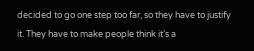decided to go one step too far, so they have to justify it. They have to make people think it’s a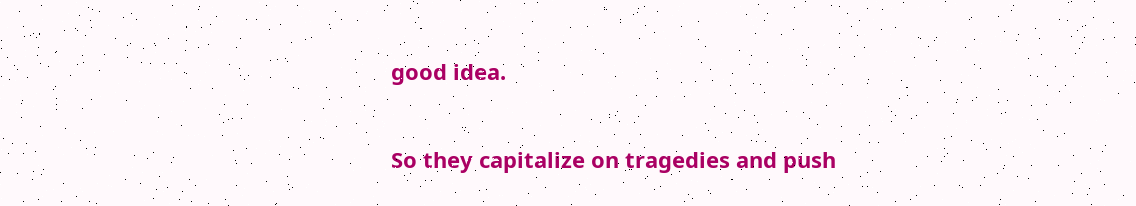good idea.

So they capitalize on tragedies and push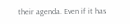their agenda. Even if it has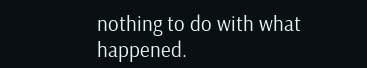nothing to do with what happened.